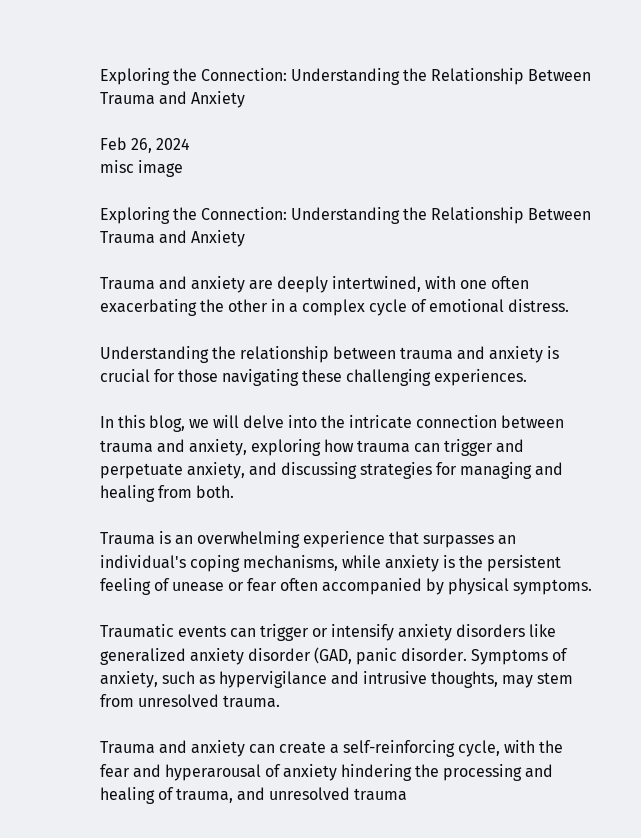Exploring the Connection: Understanding the Relationship Between Trauma and Anxiety

Feb 26, 2024
misc image

Exploring the Connection: Understanding the Relationship Between Trauma and Anxiety

Trauma and anxiety are deeply intertwined, with one often exacerbating the other in a complex cycle of emotional distress.

Understanding the relationship between trauma and anxiety is crucial for those navigating these challenging experiences.

In this blog, we will delve into the intricate connection between trauma and anxiety, exploring how trauma can trigger and perpetuate anxiety, and discussing strategies for managing and healing from both.

Trauma is an overwhelming experience that surpasses an individual's coping mechanisms, while anxiety is the persistent feeling of unease or fear often accompanied by physical symptoms.

Traumatic events can trigger or intensify anxiety disorders like generalized anxiety disorder (GAD, panic disorder. Symptoms of anxiety, such as hypervigilance and intrusive thoughts, may stem from unresolved trauma.

Trauma and anxiety can create a self-reinforcing cycle, with the fear and hyperarousal of anxiety hindering the processing and healing of trauma, and unresolved trauma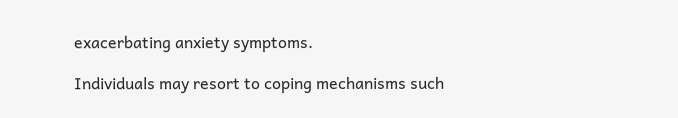exacerbating anxiety symptoms.

Individuals may resort to coping mechanisms such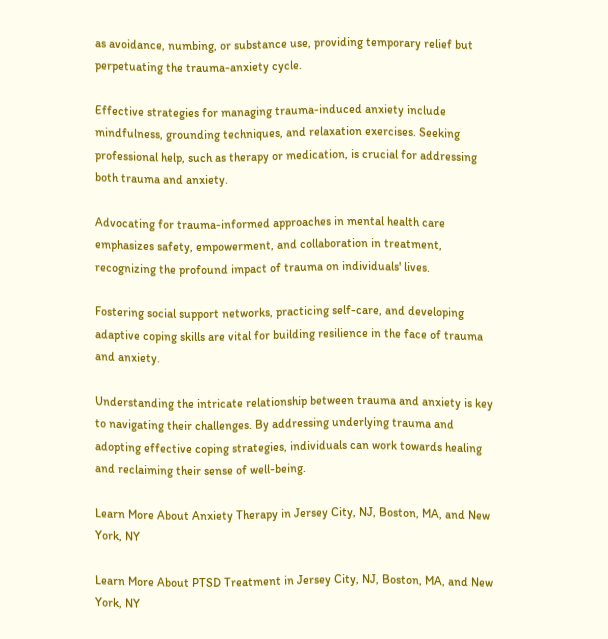as avoidance, numbing, or substance use, providing temporary relief but perpetuating the trauma-anxiety cycle.

Effective strategies for managing trauma-induced anxiety include mindfulness, grounding techniques, and relaxation exercises. Seeking professional help, such as therapy or medication, is crucial for addressing both trauma and anxiety.

Advocating for trauma-informed approaches in mental health care emphasizes safety, empowerment, and collaboration in treatment, recognizing the profound impact of trauma on individuals' lives.

Fostering social support networks, practicing self-care, and developing adaptive coping skills are vital for building resilience in the face of trauma and anxiety.

Understanding the intricate relationship between trauma and anxiety is key to navigating their challenges. By addressing underlying trauma and adopting effective coping strategies, individuals can work towards healing and reclaiming their sense of well-being.

Learn More About Anxiety Therapy in Jersey City, NJ, Boston, MA, and New York, NY

Learn More About PTSD Treatment in Jersey City, NJ, Boston, MA, and New York, NY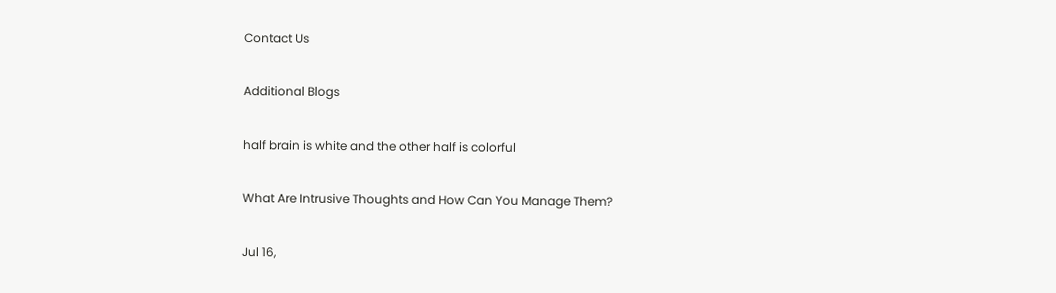Contact Us

Additional Blogs

half brain is white and the other half is colorful

What Are Intrusive Thoughts and How Can You Manage Them?

Jul 16,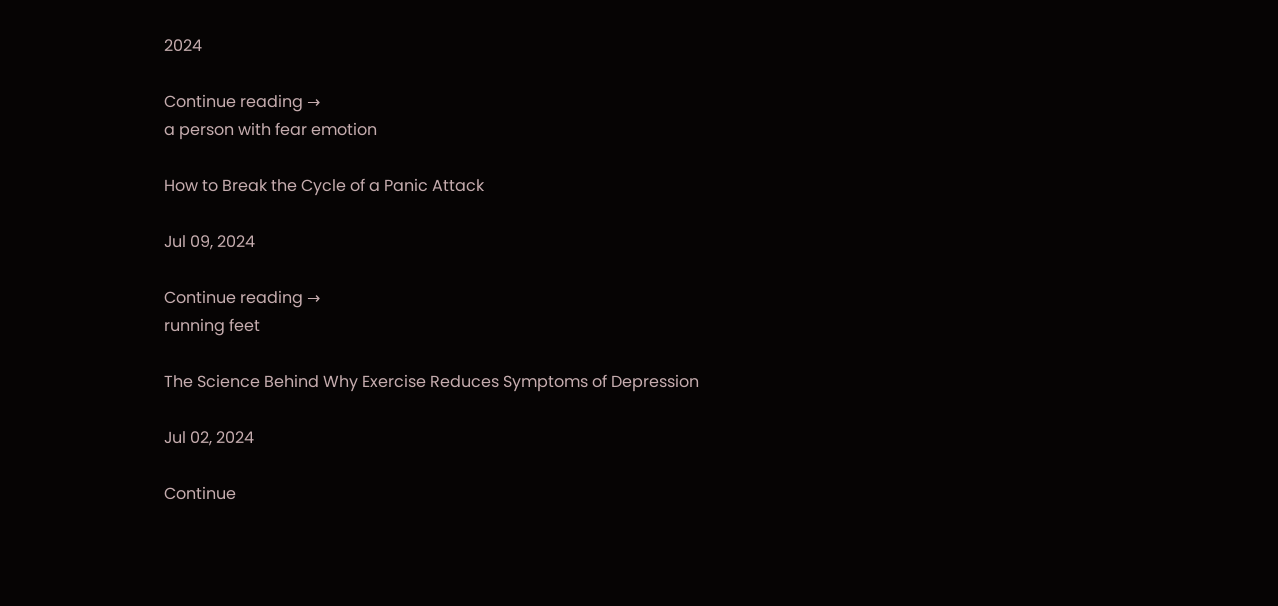2024

Continue reading →
a person with fear emotion

How to Break the Cycle of a Panic Attack

Jul 09, 2024

Continue reading →
running feet

The Science Behind Why Exercise Reduces Symptoms of Depression

Jul 02, 2024

Continue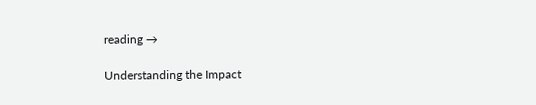reading →

Understanding the Impact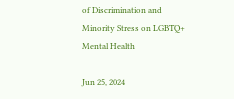of Discrimination and Minority Stress on LGBTQ+ Mental Health

Jun 25, 2024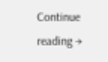Continue reading →